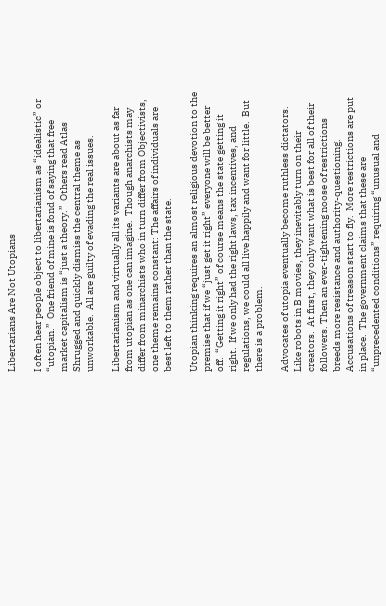Libertarians Are Not Utopians

I often hear people object to libertarianism as “idealistic” or “utopian.”  One friend of mine is fond of saying that free market capitalism is “just a theory.”  Others read Atlas Shrugged and quickly dismiss the central theme as unworkable.  All are guilty of evading the real issues.

Libertarianism and virtually all its variants are about as far from utopian as one can imagine.  Though anarchists may differ from minarchists who in turn differ from Objectivists, one theme remains constant: The affairs of individuals are best left to them rather than the state.

Utopian thinking requires an almost religious devotion to the premise that if we “just get it right” everyone will be better off.  “Getting it right” of course means the state getting it right.  If we only had the right laws, tax incentives, and regulations, we could all live happily and want for little.  But there is a problem.

Advocates of utopia eventually become ruthless dictators.  Like robots in B movies, they inevitably turn on their creators.  At first, they only want what is best for all of their followers. Then an ever-tightening noose of restrictions breeds more resistance and authority-questioning.  Accusations of treason start to fly.  More restrictions are put in place.  The government claims that these are “unprecedented conditions” requiring “unusual and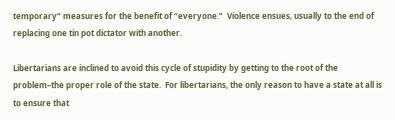temporary” measures for the benefit of “everyone.”  Violence ensues, usually to the end of replacing one tin pot dictator with another.

Libertarians are inclined to avoid this cycle of stupidity by getting to the root of the problem–the proper role of the state.  For libertarians, the only reason to have a state at all is to ensure that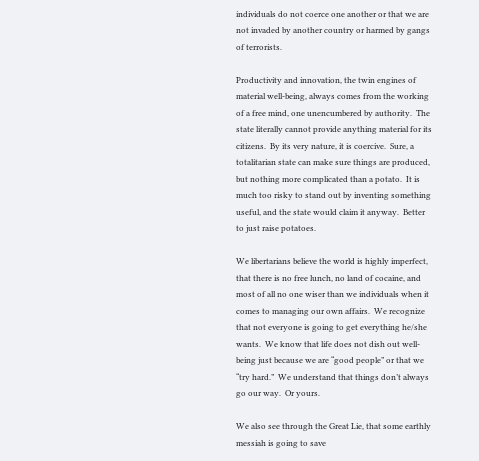individuals do not coerce one another or that we are not invaded by another country or harmed by gangs of terrorists.

Productivity and innovation, the twin engines of material well-being, always comes from the working of a free mind, one unencumbered by authority.  The state literally cannot provide anything material for its citizens.  By its very nature, it is coercive.  Sure, a totalitarian state can make sure things are produced, but nothing more complicated than a potato.  It is much too risky to stand out by inventing something useful, and the state would claim it anyway.  Better to just raise potatoes.

We libertarians believe the world is highly imperfect, that there is no free lunch, no land of cocaine, and most of all no one wiser than we individuals when it comes to managing our own affairs.  We recognize that not everyone is going to get everything he/she wants.  We know that life does not dish out well-being just because we are “good people” or that we “try hard.”  We understand that things don’t always go our way.  Or yours.

We also see through the Great Lie, that some earthly messiah is going to save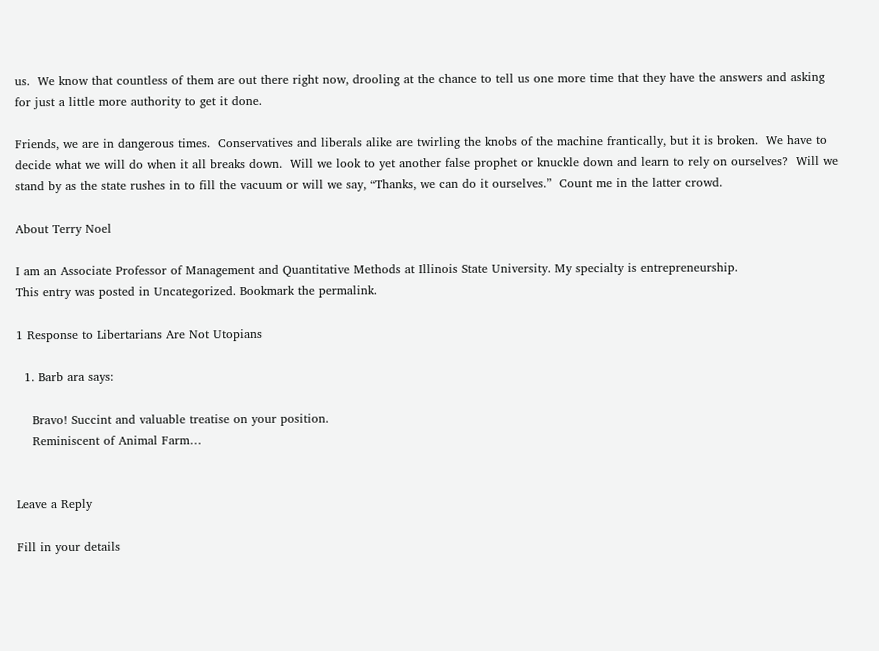us.  We know that countless of them are out there right now, drooling at the chance to tell us one more time that they have the answers and asking for just a little more authority to get it done.

Friends, we are in dangerous times.  Conservatives and liberals alike are twirling the knobs of the machine frantically, but it is broken.  We have to decide what we will do when it all breaks down.  Will we look to yet another false prophet or knuckle down and learn to rely on ourselves?  Will we stand by as the state rushes in to fill the vacuum or will we say, “Thanks, we can do it ourselves.”  Count me in the latter crowd.

About Terry Noel

I am an Associate Professor of Management and Quantitative Methods at Illinois State University. My specialty is entrepreneurship.
This entry was posted in Uncategorized. Bookmark the permalink.

1 Response to Libertarians Are Not Utopians

  1. Barb ara says:

    Bravo! Succint and valuable treatise on your position.
    Reminiscent of Animal Farm…


Leave a Reply

Fill in your details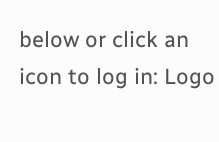below or click an icon to log in: Logo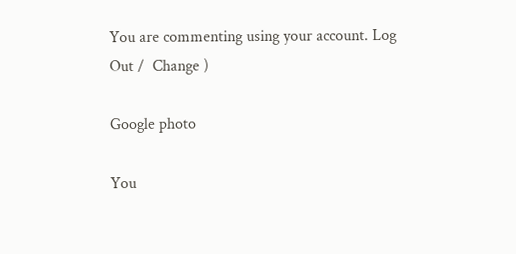You are commenting using your account. Log Out /  Change )

Google photo

You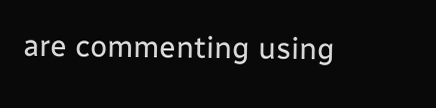are commenting using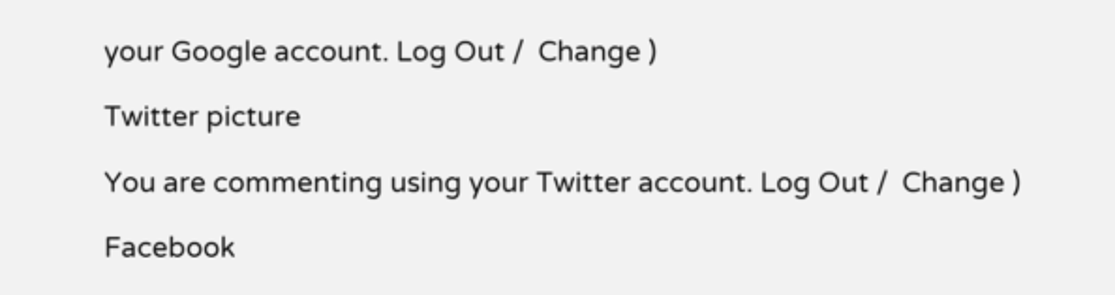your Google account. Log Out /  Change )

Twitter picture

You are commenting using your Twitter account. Log Out /  Change )

Facebook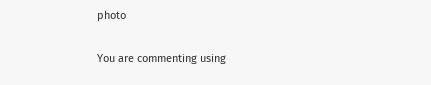photo

You are commenting using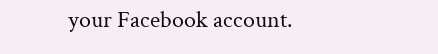your Facebook account.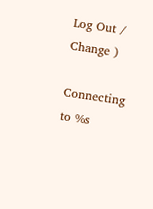Log Out /  Change )

Connecting to %s